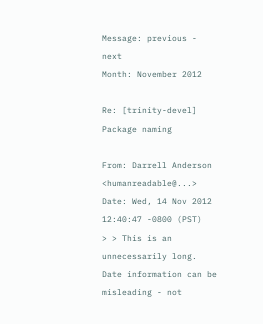Message: previous - next
Month: November 2012

Re: [trinity-devel] Package naming

From: Darrell Anderson <humanreadable@...>
Date: Wed, 14 Nov 2012 12:40:47 -0800 (PST)
> > This is an unnecessarily long. Date information can be misleading - not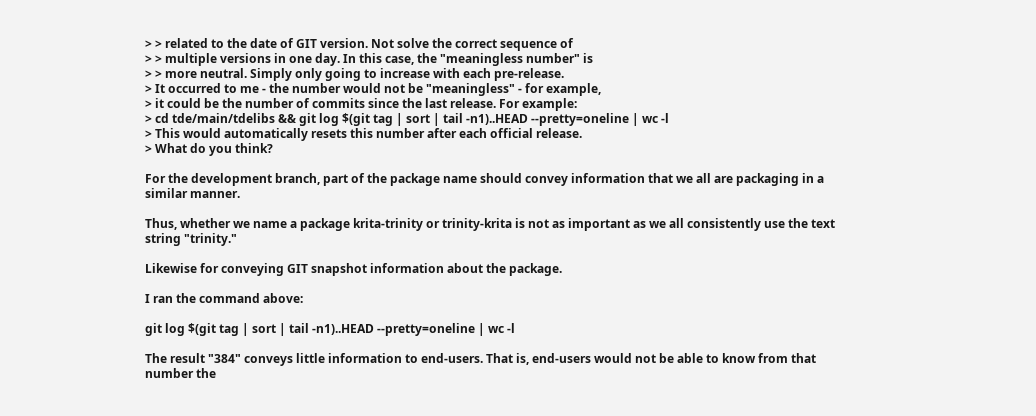> > related to the date of GIT version. Not solve the correct sequence of
> > multiple versions in one day. In this case, the "meaningless number" is
> > more neutral. Simply only going to increase with each pre-release.
> It occurred to me - the number would not be "meaningless" - for example,
> it could be the number of commits since the last release. For example:
> cd tde/main/tdelibs && git log $(git tag | sort | tail -n1)..HEAD --pretty=oneline | wc -l
> This would automatically resets this number after each official release.
> What do you think?

For the development branch, part of the package name should convey information that we all are packaging in a similar manner.

Thus, whether we name a package krita-trinity or trinity-krita is not as important as we all consistently use the text string "trinity."

Likewise for conveying GIT snapshot information about the package.

I ran the command above:

git log $(git tag | sort | tail -n1)..HEAD --pretty=oneline | wc -l

The result "384" conveys little information to end-users. That is, end-users would not be able to know from that number the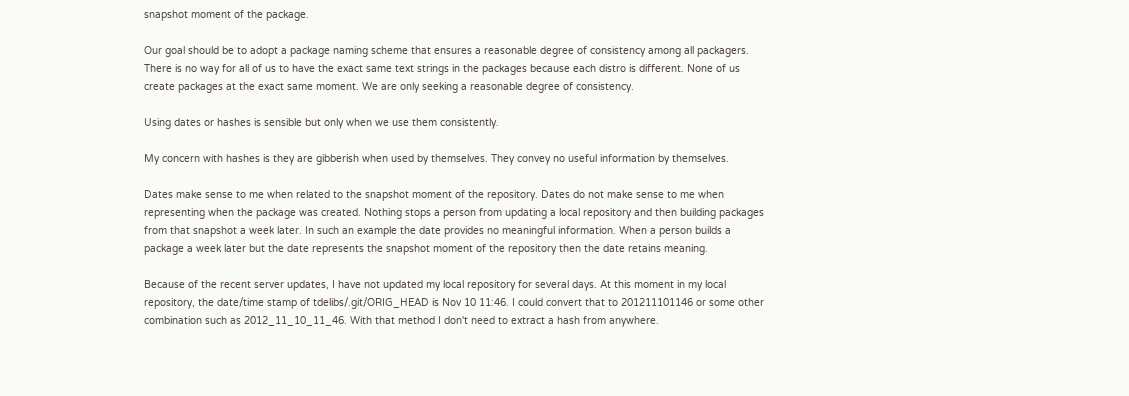snapshot moment of the package.

Our goal should be to adopt a package naming scheme that ensures a reasonable degree of consistency among all packagers. There is no way for all of us to have the exact same text strings in the packages because each distro is different. None of us create packages at the exact same moment. We are only seeking a reasonable degree of consistency.

Using dates or hashes is sensible but only when we use them consistently.

My concern with hashes is they are gibberish when used by themselves. They convey no useful information by themselves.

Dates make sense to me when related to the snapshot moment of the repository. Dates do not make sense to me when representing when the package was created. Nothing stops a person from updating a local repository and then building packages from that snapshot a week later. In such an example the date provides no meaningful information. When a person builds a package a week later but the date represents the snapshot moment of the repository then the date retains meaning.

Because of the recent server updates, I have not updated my local repository for several days. At this moment in my local repository, the date/time stamp of tdelibs/.git/ORIG_HEAD is Nov 10 11:46. I could convert that to 201211101146 or some other combination such as 2012_11_10_11_46. With that method I don't need to extract a hash from anywhere.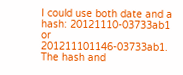I could use both date and a hash: 20121110-03733ab1 or 201211101146-03733ab1. The hash and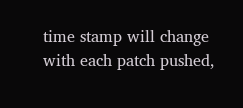time stamp will change with each patch pushed,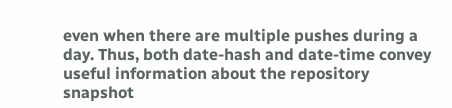even when there are multiple pushes during a day. Thus, both date-hash and date-time convey useful information about the repository snapshot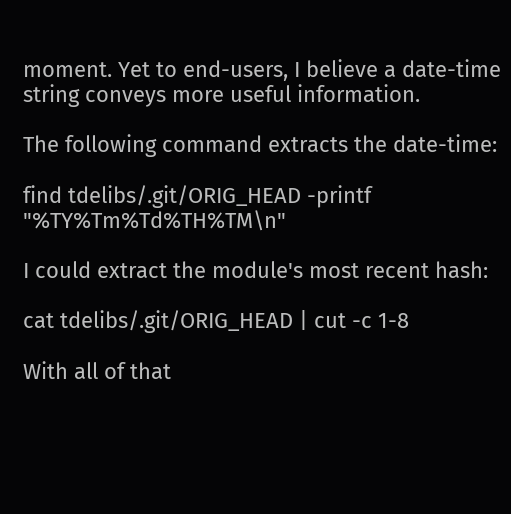moment. Yet to end-users, I believe a date-time string conveys more useful information.

The following command extracts the date-time:

find tdelibs/.git/ORIG_HEAD -printf "%TY%Tm%Td%TH%TM\n"

I could extract the module's most recent hash:

cat tdelibs/.git/ORIG_HEAD | cut -c 1-8

With all of that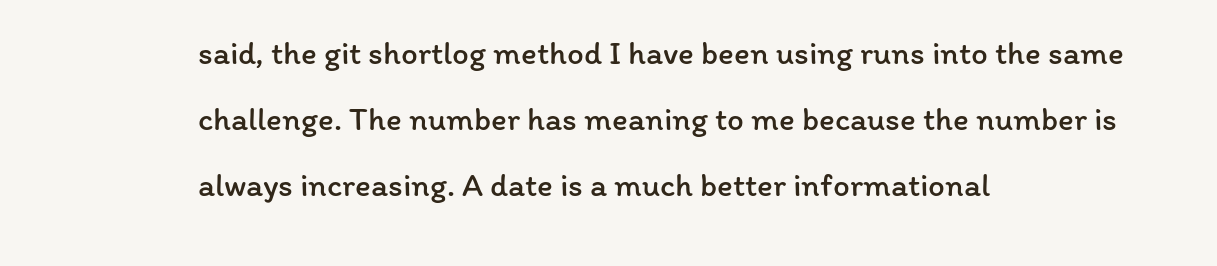said, the git shortlog method I have been using runs into the same challenge. The number has meaning to me because the number is always increasing. A date is a much better informational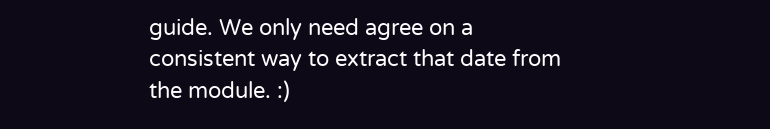guide. We only need agree on a consistent way to extract that date from the module. :)